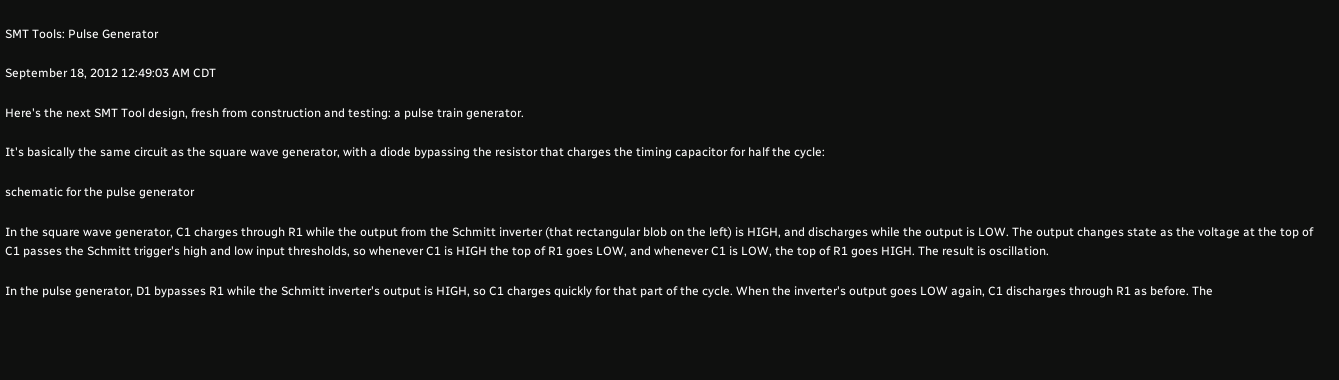SMT Tools: Pulse Generator

September 18, 2012 12:49:03 AM CDT

Here's the next SMT Tool design, fresh from construction and testing: a pulse train generator.

It's basically the same circuit as the square wave generator, with a diode bypassing the resistor that charges the timing capacitor for half the cycle:

schematic for the pulse generator

In the square wave generator, C1 charges through R1 while the output from the Schmitt inverter (that rectangular blob on the left) is HIGH, and discharges while the output is LOW. The output changes state as the voltage at the top of C1 passes the Schmitt trigger's high and low input thresholds, so whenever C1 is HIGH the top of R1 goes LOW, and whenever C1 is LOW, the top of R1 goes HIGH. The result is oscillation.

In the pulse generator, D1 bypasses R1 while the Schmitt inverter's output is HIGH, so C1 charges quickly for that part of the cycle. When the inverter's output goes LOW again, C1 discharges through R1 as before. The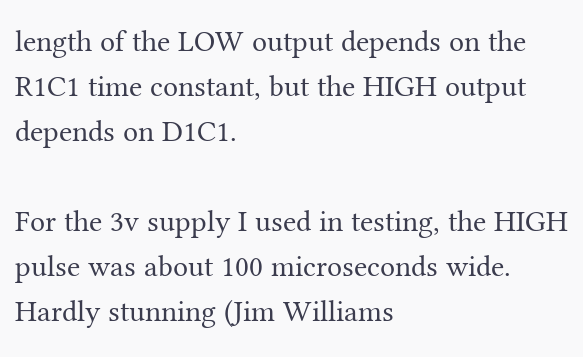length of the LOW output depends on the R1C1 time constant, but the HIGH output depends on D1C1.

For the 3v supply I used in testing, the HIGH pulse was about 100 microseconds wide. Hardly stunning (Jim Williams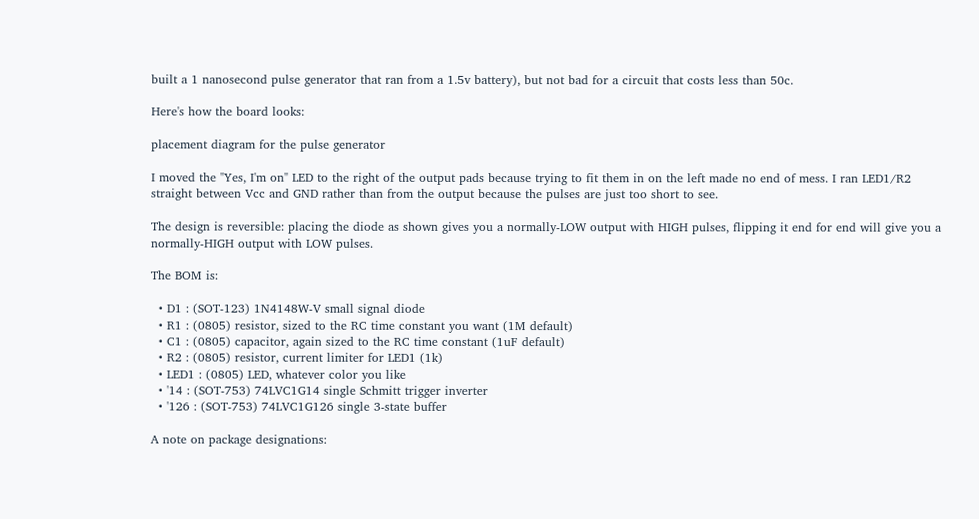built a 1 nanosecond pulse generator that ran from a 1.5v battery), but not bad for a circuit that costs less than 50c.

Here's how the board looks:

placement diagram for the pulse generator

I moved the "Yes, I'm on" LED to the right of the output pads because trying to fit them in on the left made no end of mess. I ran LED1/R2 straight between Vcc and GND rather than from the output because the pulses are just too short to see.

The design is reversible: placing the diode as shown gives you a normally-LOW output with HIGH pulses, flipping it end for end will give you a normally-HIGH output with LOW pulses.

The BOM is:

  • D1 : (SOT-123) 1N4148W-V small signal diode
  • R1 : (0805) resistor, sized to the RC time constant you want (1M default)
  • C1 : (0805) capacitor, again sized to the RC time constant (1uF default)
  • R2 : (0805) resistor, current limiter for LED1 (1k)
  • LED1 : (0805) LED, whatever color you like
  • '14 : (SOT-753) 74LVC1G14 single Schmitt trigger inverter
  • '126 : (SOT-753) 74LVC1G126 single 3-state buffer

A note on package designations: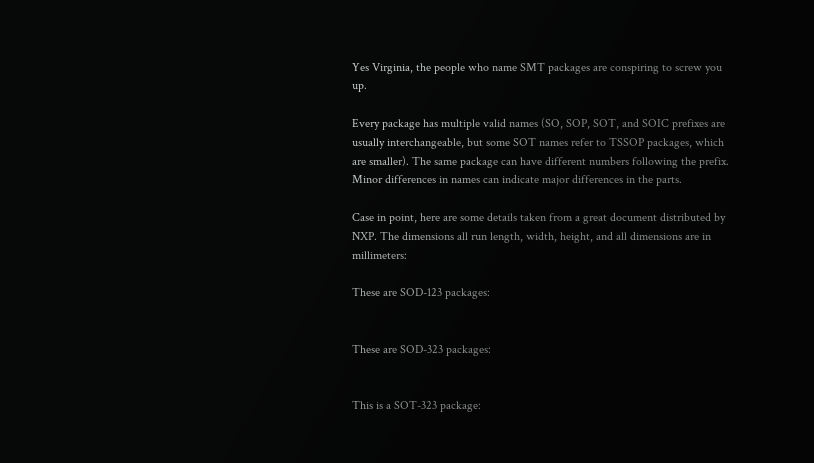Yes Virginia, the people who name SMT packages are conspiring to screw you up.

Every package has multiple valid names (SO, SOP, SOT, and SOIC prefixes are usually interchangeable, but some SOT names refer to TSSOP packages, which are smaller). The same package can have different numbers following the prefix. Minor differences in names can indicate major differences in the parts.

Case in point, here are some details taken from a great document distributed by NXP. The dimensions all run length, width, height, and all dimensions are in millimeters:

These are SOD-123 packages:


These are SOD-323 packages:


This is a SOT-323 package: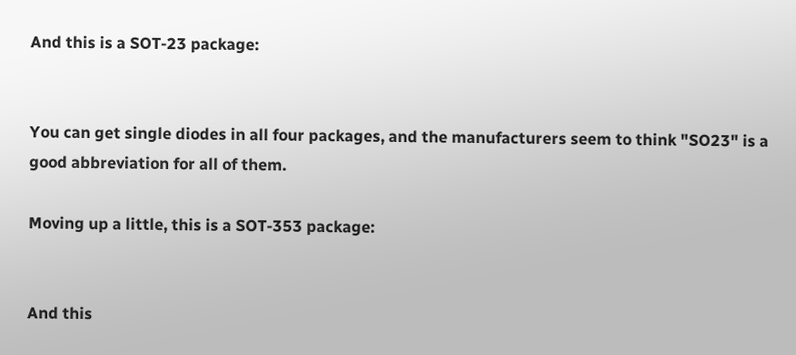And this is a SOT-23 package:


You can get single diodes in all four packages, and the manufacturers seem to think "SO23" is a good abbreviation for all of them.

Moving up a little, this is a SOT-353 package:


And this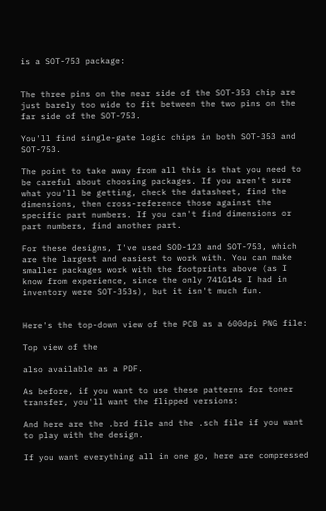is a SOT-753 package:


The three pins on the near side of the SOT-353 chip are just barely too wide to fit between the two pins on the far side of the SOT-753.

You'll find single-gate logic chips in both SOT-353 and SOT-753.

The point to take away from all this is that you need to be careful about choosing packages. If you aren't sure what you'll be getting, check the datasheet, find the dimensions, then cross-reference those against the specific part numbers. If you can't find dimensions or part numbers, find another part.

For these designs, I've used SOD-123 and SOT-753, which are the largest and easiest to work with. You can make smaller packages work with the footprints above (as I know from experience, since the only 741G14s I had in inventory were SOT-353s), but it isn't much fun.


Here's the top-down view of the PCB as a 600dpi PNG file:

Top view of the

also available as a PDF.

As before, if you want to use these patterns for toner transfer, you'll want the flipped versions:

And here are the .brd file and the .sch file if you want to play with the design.

If you want everything all in one go, here are compressed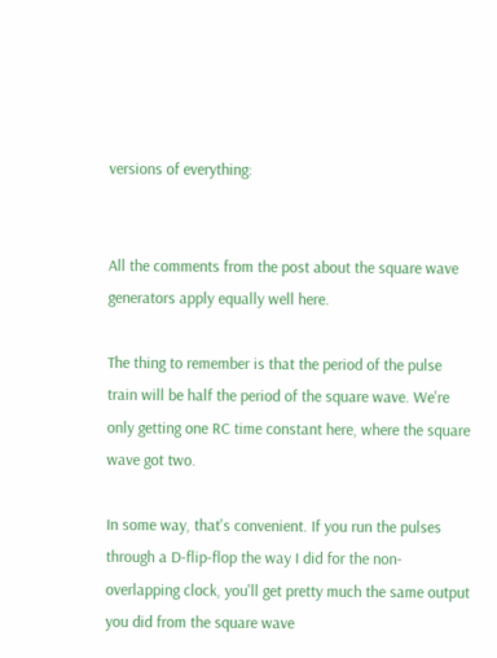versions of everything:


All the comments from the post about the square wave generators apply equally well here.

The thing to remember is that the period of the pulse train will be half the period of the square wave. We're only getting one RC time constant here, where the square wave got two.

In some way, that's convenient. If you run the pulses through a D-flip-flop the way I did for the non-overlapping clock, you'll get pretty much the same output you did from the square wave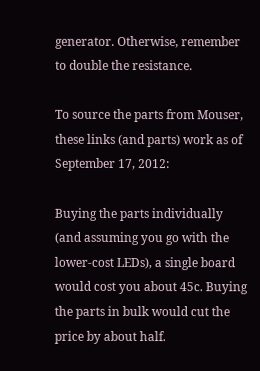generator. Otherwise, remember to double the resistance.

To source the parts from Mouser, these links (and parts) work as of September 17, 2012:

Buying the parts individually (and assuming you go with the lower-cost LEDs), a single board would cost you about 45c. Buying the parts in bulk would cut the price by about half.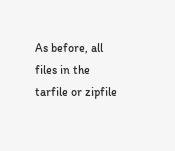As before, all files in the tarfile or zipfile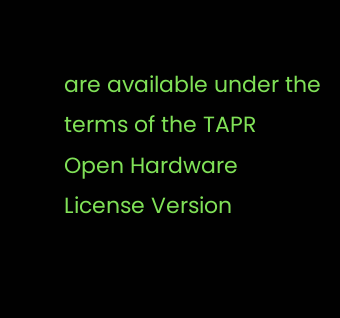are available under the terms of the TAPR Open Hardware License Version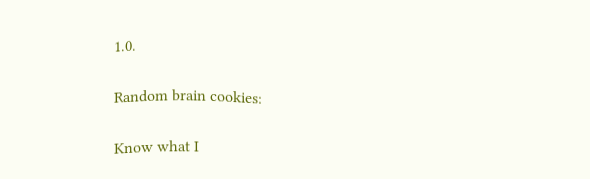1.0.

Random brain cookies:

Know what I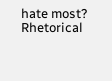hate most? Rhetorical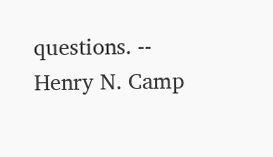questions. -- Henry N. Camp